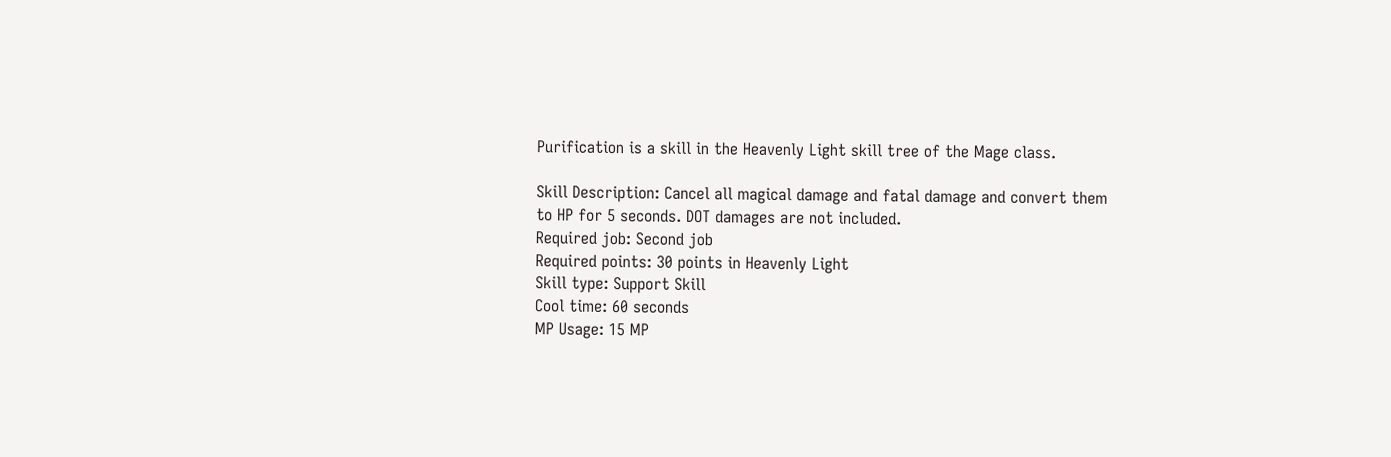Purification is a skill in the Heavenly Light skill tree of the Mage class.

Skill Description: Cancel all magical damage and fatal damage and convert them to HP for 5 seconds. DOT damages are not included.
Required job: Second job
Required points: 30 points in Heavenly Light
Skill type: Support Skill
Cool time: 60 seconds
MP Usage: 15 MP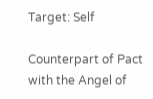Target: Self

Counterpart of Pact with the Angel of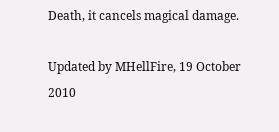Death, it cancels magical damage.

Updated by MHellFire, 19 October 2010